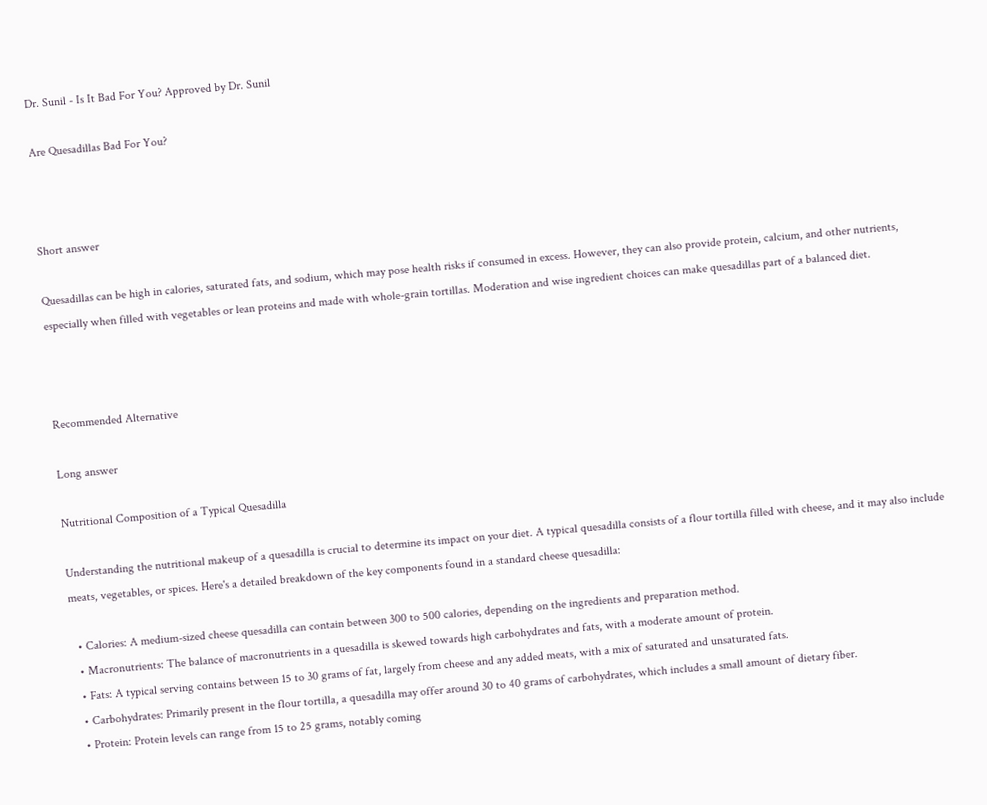Dr. Sunil - Is It Bad For You? Approved by Dr. Sunil

Are Quesadillas Bad For You?



Short answer

Quesadillas can be high in calories, saturated fats, and sodium, which may pose health risks if consumed in excess. However, they can also provide protein, calcium, and other nutrients, especially when filled with vegetables or lean proteins and made with whole-grain tortillas. Moderation and wise ingredient choices can make quesadillas part of a balanced diet.



Recommended Alternative

Long answer

Nutritional Composition of a Typical Quesadilla

Understanding the nutritional makeup of a quesadilla is crucial to determine its impact on your diet. A typical quesadilla consists of a flour tortilla filled with cheese, and it may also include meats, vegetables, or spices. Here's a detailed breakdown of the key components found in a standard cheese quesadilla:

  • Calories: A medium-sized cheese quesadilla can contain between 300 to 500 calories, depending on the ingredients and preparation method.
  • Macronutrients: The balance of macronutrients in a quesadilla is skewed towards high carbohydrates and fats, with a moderate amount of protein.
  • Fats: A typical serving contains between 15 to 30 grams of fat, largely from cheese and any added meats, with a mix of saturated and unsaturated fats.
  • Carbohydrates: Primarily present in the flour tortilla, a quesadilla may offer around 30 to 40 grams of carbohydrates, which includes a small amount of dietary fiber.
  • Protein: Protein levels can range from 15 to 25 grams, notably coming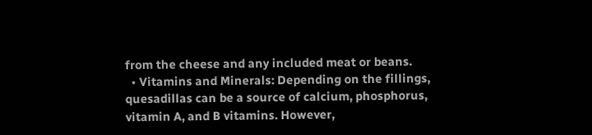from the cheese and any included meat or beans.
  • Vitamins and Minerals: Depending on the fillings, quesadillas can be a source of calcium, phosphorus, vitamin A, and B vitamins. However,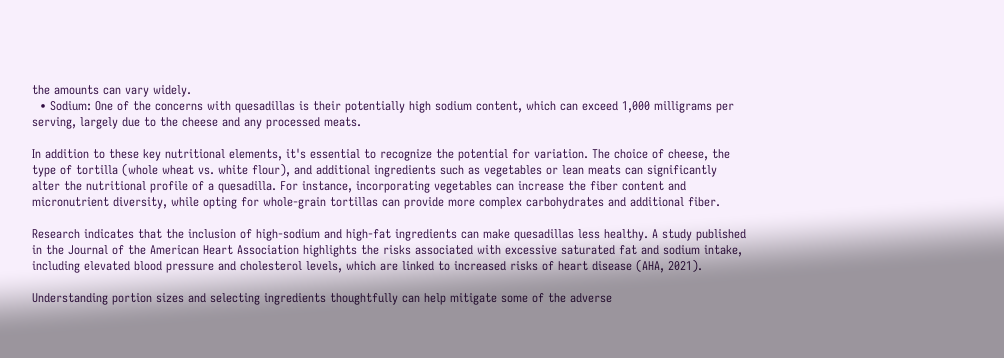the amounts can vary widely.
  • Sodium: One of the concerns with quesadillas is their potentially high sodium content, which can exceed 1,000 milligrams per serving, largely due to the cheese and any processed meats.

In addition to these key nutritional elements, it's essential to recognize the potential for variation. The choice of cheese, the type of tortilla (whole wheat vs. white flour), and additional ingredients such as vegetables or lean meats can significantly alter the nutritional profile of a quesadilla. For instance, incorporating vegetables can increase the fiber content and micronutrient diversity, while opting for whole-grain tortillas can provide more complex carbohydrates and additional fiber.

Research indicates that the inclusion of high-sodium and high-fat ingredients can make quesadillas less healthy. A study published in the Journal of the American Heart Association highlights the risks associated with excessive saturated fat and sodium intake, including elevated blood pressure and cholesterol levels, which are linked to increased risks of heart disease (AHA, 2021).

Understanding portion sizes and selecting ingredients thoughtfully can help mitigate some of the adverse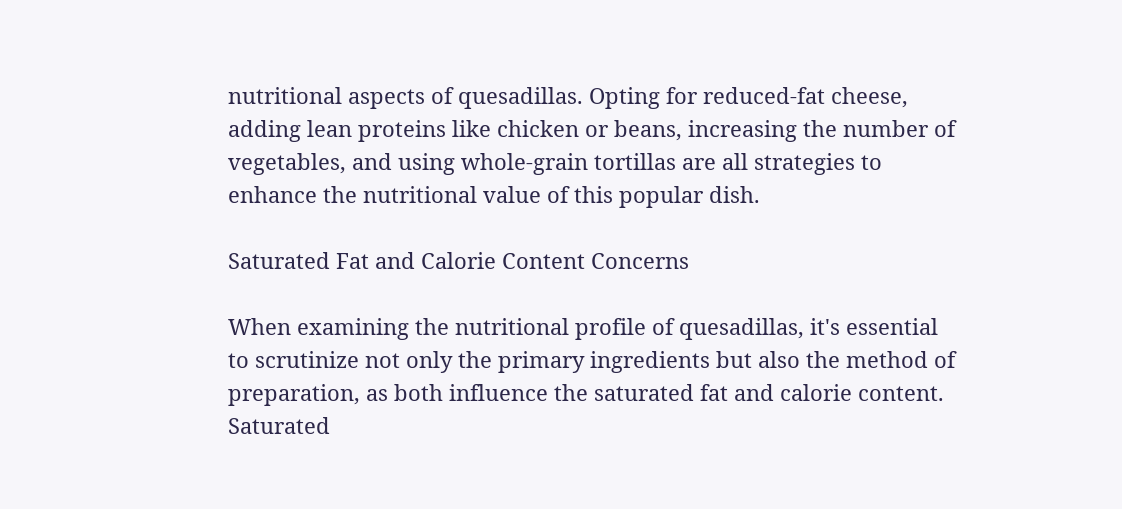nutritional aspects of quesadillas. Opting for reduced-fat cheese, adding lean proteins like chicken or beans, increasing the number of vegetables, and using whole-grain tortillas are all strategies to enhance the nutritional value of this popular dish.

Saturated Fat and Calorie Content Concerns

When examining the nutritional profile of quesadillas, it's essential to scrutinize not only the primary ingredients but also the method of preparation, as both influence the saturated fat and calorie content. Saturated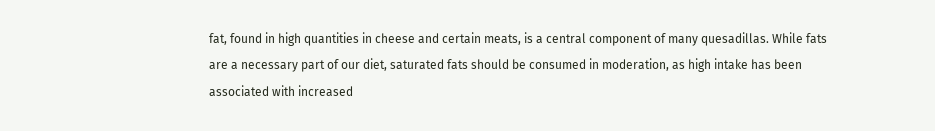fat, found in high quantities in cheese and certain meats, is a central component of many quesadillas. While fats are a necessary part of our diet, saturated fats should be consumed in moderation, as high intake has been associated with increased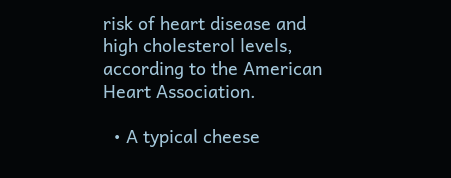risk of heart disease and high cholesterol levels, according to the American Heart Association.

  • A typical cheese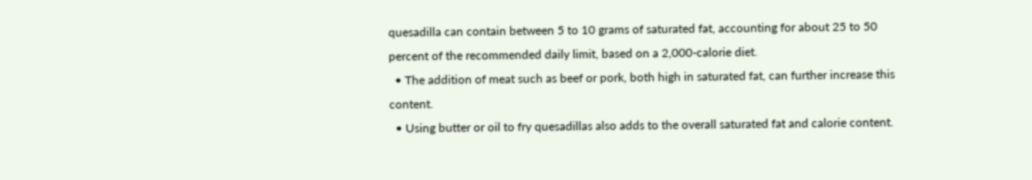quesadilla can contain between 5 to 10 grams of saturated fat, accounting for about 25 to 50 percent of the recommended daily limit, based on a 2,000-calorie diet.
  • The addition of meat such as beef or pork, both high in saturated fat, can further increase this content.
  • Using butter or oil to fry quesadillas also adds to the overall saturated fat and calorie content.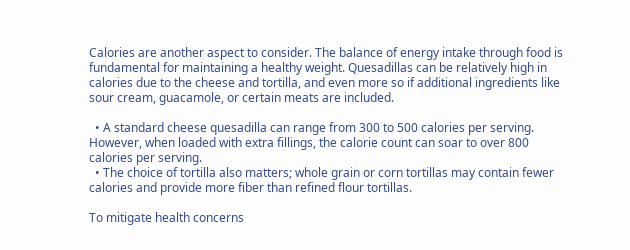Calories are another aspect to consider. The balance of energy intake through food is fundamental for maintaining a healthy weight. Quesadillas can be relatively high in calories due to the cheese and tortilla, and even more so if additional ingredients like sour cream, guacamole, or certain meats are included.

  • A standard cheese quesadilla can range from 300 to 500 calories per serving. However, when loaded with extra fillings, the calorie count can soar to over 800 calories per serving.
  • The choice of tortilla also matters; whole grain or corn tortillas may contain fewer calories and provide more fiber than refined flour tortillas.

To mitigate health concerns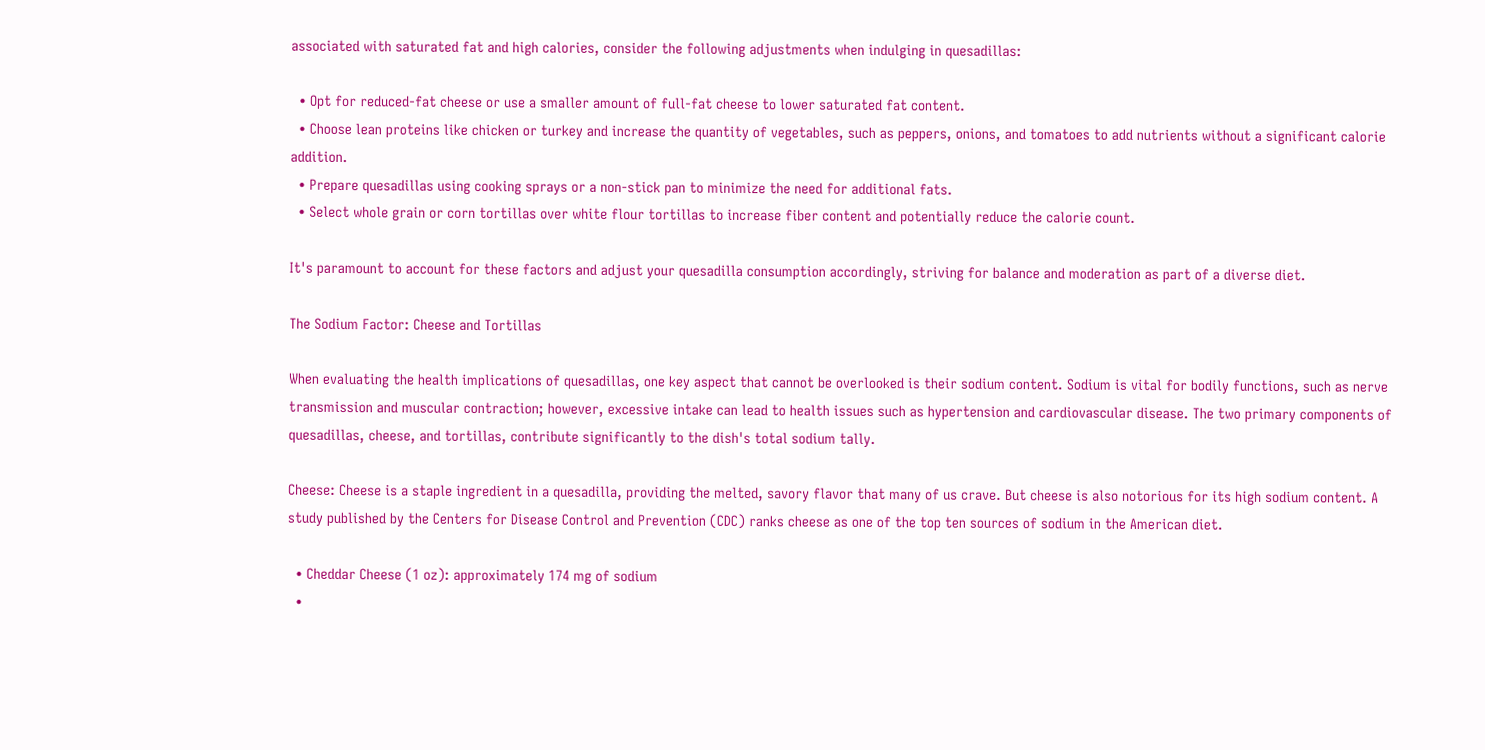associated with saturated fat and high calories, consider the following adjustments when indulging in quesadillas:

  • Opt for reduced-fat cheese or use a smaller amount of full-fat cheese to lower saturated fat content.
  • Choose lean proteins like chicken or turkey and increase the quantity of vegetables, such as peppers, onions, and tomatoes to add nutrients without a significant calorie addition.
  • Prepare quesadillas using cooking sprays or a non-stick pan to minimize the need for additional fats.
  • Select whole grain or corn tortillas over white flour tortillas to increase fiber content and potentially reduce the calorie count.

It's paramount to account for these factors and adjust your quesadilla consumption accordingly, striving for balance and moderation as part of a diverse diet.

The Sodium Factor: Cheese and Tortillas

When evaluating the health implications of quesadillas, one key aspect that cannot be overlooked is their sodium content. Sodium is vital for bodily functions, such as nerve transmission and muscular contraction; however, excessive intake can lead to health issues such as hypertension and cardiovascular disease. The two primary components of quesadillas, cheese, and tortillas, contribute significantly to the dish's total sodium tally.

Cheese: Cheese is a staple ingredient in a quesadilla, providing the melted, savory flavor that many of us crave. But cheese is also notorious for its high sodium content. A study published by the Centers for Disease Control and Prevention (CDC) ranks cheese as one of the top ten sources of sodium in the American diet.

  • Cheddar Cheese (1 oz): approximately 174 mg of sodium
  •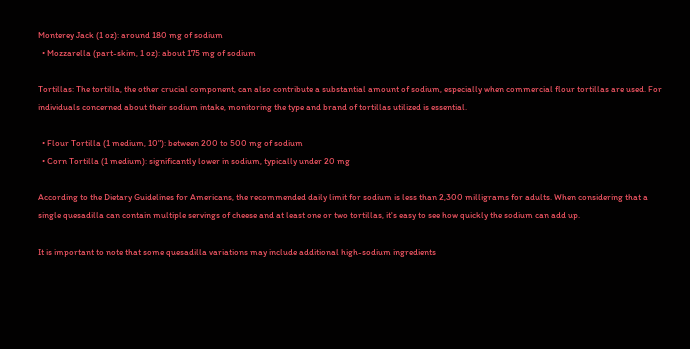Monterey Jack (1 oz): around 180 mg of sodium
  • Mozzarella (part-skim, 1 oz): about 175 mg of sodium

Tortillas: The tortilla, the other crucial component, can also contribute a substantial amount of sodium, especially when commercial flour tortillas are used. For individuals concerned about their sodium intake, monitoring the type and brand of tortillas utilized is essential.

  • Flour Tortilla (1 medium, 10"): between 200 to 500 mg of sodium
  • Corn Tortilla (1 medium): significantly lower in sodium, typically under 20 mg

According to the Dietary Guidelines for Americans, the recommended daily limit for sodium is less than 2,300 milligrams for adults. When considering that a single quesadilla can contain multiple servings of cheese and at least one or two tortillas, it's easy to see how quickly the sodium can add up.

It is important to note that some quesadilla variations may include additional high-sodium ingredients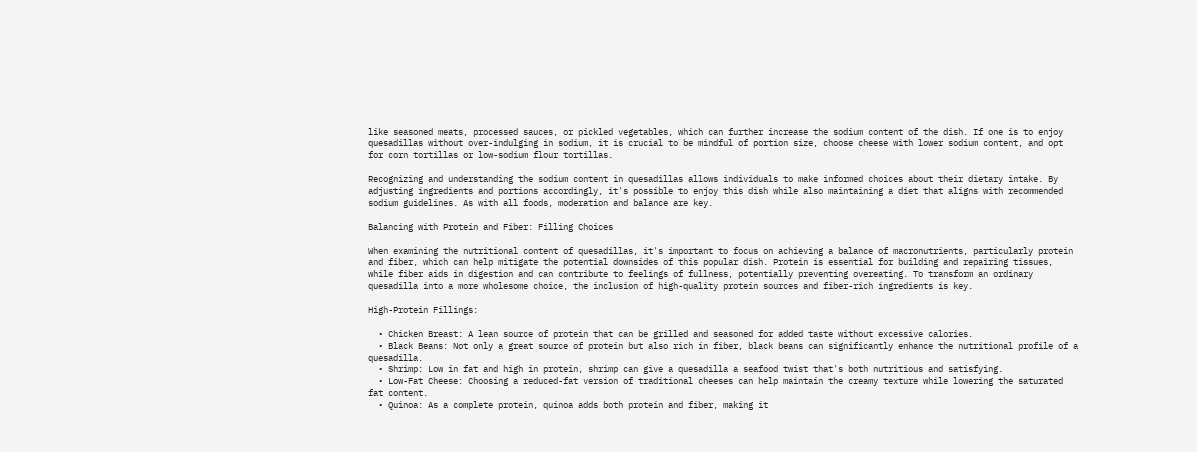like seasoned meats, processed sauces, or pickled vegetables, which can further increase the sodium content of the dish. If one is to enjoy quesadillas without over-indulging in sodium, it is crucial to be mindful of portion size, choose cheese with lower sodium content, and opt for corn tortillas or low-sodium flour tortillas.

Recognizing and understanding the sodium content in quesadillas allows individuals to make informed choices about their dietary intake. By adjusting ingredients and portions accordingly, it's possible to enjoy this dish while also maintaining a diet that aligns with recommended sodium guidelines. As with all foods, moderation and balance are key.

Balancing with Protein and Fiber: Filling Choices

When examining the nutritional content of quesadillas, it's important to focus on achieving a balance of macronutrients, particularly protein and fiber, which can help mitigate the potential downsides of this popular dish. Protein is essential for building and repairing tissues, while fiber aids in digestion and can contribute to feelings of fullness, potentially preventing overeating. To transform an ordinary quesadilla into a more wholesome choice, the inclusion of high-quality protein sources and fiber-rich ingredients is key.

High-Protein Fillings:

  • Chicken Breast: A lean source of protein that can be grilled and seasoned for added taste without excessive calories.
  • Black Beans: Not only a great source of protein but also rich in fiber, black beans can significantly enhance the nutritional profile of a quesadilla.
  • Shrimp: Low in fat and high in protein, shrimp can give a quesadilla a seafood twist that's both nutritious and satisfying.
  • Low-Fat Cheese: Choosing a reduced-fat version of traditional cheeses can help maintain the creamy texture while lowering the saturated fat content.
  • Quinoa: As a complete protein, quinoa adds both protein and fiber, making it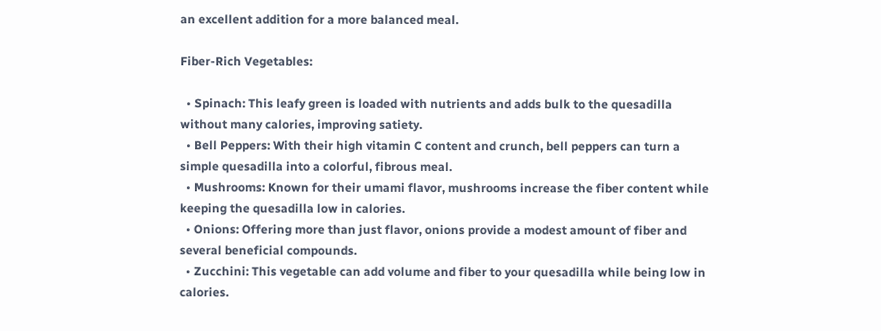an excellent addition for a more balanced meal.

Fiber-Rich Vegetables:

  • Spinach: This leafy green is loaded with nutrients and adds bulk to the quesadilla without many calories, improving satiety.
  • Bell Peppers: With their high vitamin C content and crunch, bell peppers can turn a simple quesadilla into a colorful, fibrous meal.
  • Mushrooms: Known for their umami flavor, mushrooms increase the fiber content while keeping the quesadilla low in calories.
  • Onions: Offering more than just flavor, onions provide a modest amount of fiber and several beneficial compounds.
  • Zucchini: This vegetable can add volume and fiber to your quesadilla while being low in calories.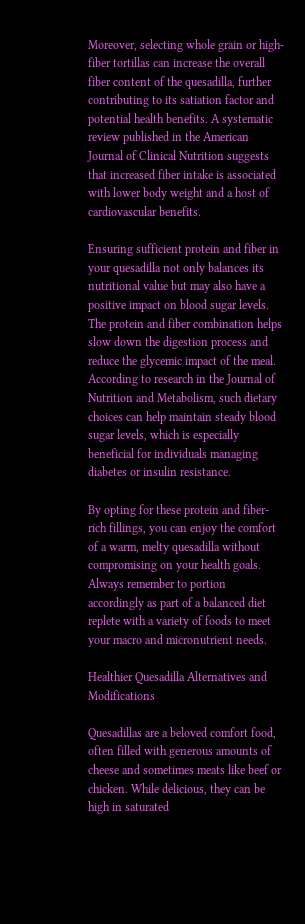Moreover, selecting whole grain or high-fiber tortillas can increase the overall fiber content of the quesadilla, further contributing to its satiation factor and potential health benefits. A systematic review published in the American Journal of Clinical Nutrition suggests that increased fiber intake is associated with lower body weight and a host of cardiovascular benefits.

Ensuring sufficient protein and fiber in your quesadilla not only balances its nutritional value but may also have a positive impact on blood sugar levels. The protein and fiber combination helps slow down the digestion process and reduce the glycemic impact of the meal. According to research in the Journal of Nutrition and Metabolism, such dietary choices can help maintain steady blood sugar levels, which is especially beneficial for individuals managing diabetes or insulin resistance.

By opting for these protein and fiber-rich fillings, you can enjoy the comfort of a warm, melty quesadilla without compromising on your health goals. Always remember to portion accordingly as part of a balanced diet replete with a variety of foods to meet your macro and micronutrient needs.

Healthier Quesadilla Alternatives and Modifications

Quesadillas are a beloved comfort food, often filled with generous amounts of cheese and sometimes meats like beef or chicken. While delicious, they can be high in saturated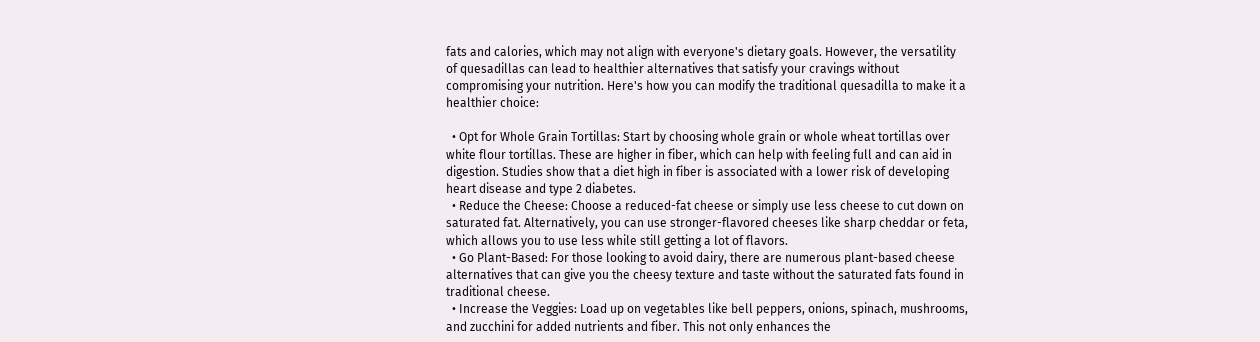fats and calories, which may not align with everyone's dietary goals. However, the versatility of quesadillas can lead to healthier alternatives that satisfy your cravings without compromising your nutrition. Here's how you can modify the traditional quesadilla to make it a healthier choice:

  • Opt for Whole Grain Tortillas: Start by choosing whole grain or whole wheat tortillas over white flour tortillas. These are higher in fiber, which can help with feeling full and can aid in digestion. Studies show that a diet high in fiber is associated with a lower risk of developing heart disease and type 2 diabetes.
  • Reduce the Cheese: Choose a reduced-fat cheese or simply use less cheese to cut down on saturated fat. Alternatively, you can use stronger-flavored cheeses like sharp cheddar or feta, which allows you to use less while still getting a lot of flavors.
  • Go Plant-Based: For those looking to avoid dairy, there are numerous plant-based cheese alternatives that can give you the cheesy texture and taste without the saturated fats found in traditional cheese.
  • Increase the Veggies: Load up on vegetables like bell peppers, onions, spinach, mushrooms, and zucchini for added nutrients and fiber. This not only enhances the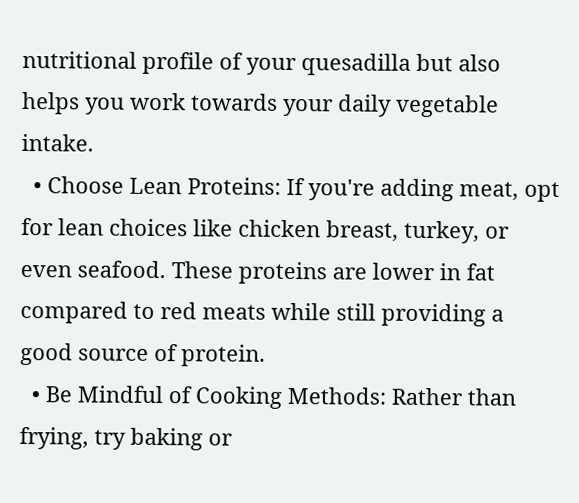nutritional profile of your quesadilla but also helps you work towards your daily vegetable intake.
  • Choose Lean Proteins: If you're adding meat, opt for lean choices like chicken breast, turkey, or even seafood. These proteins are lower in fat compared to red meats while still providing a good source of protein.
  • Be Mindful of Cooking Methods: Rather than frying, try baking or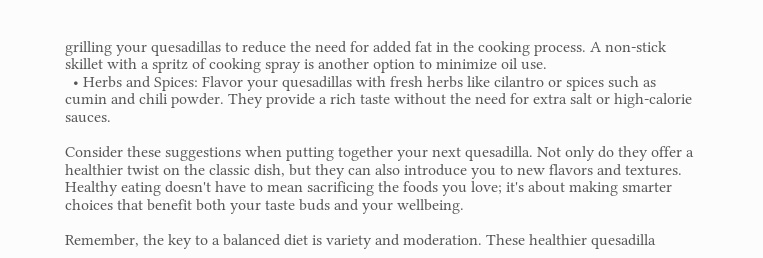grilling your quesadillas to reduce the need for added fat in the cooking process. A non-stick skillet with a spritz of cooking spray is another option to minimize oil use.
  • Herbs and Spices: Flavor your quesadillas with fresh herbs like cilantro or spices such as cumin and chili powder. They provide a rich taste without the need for extra salt or high-calorie sauces.

Consider these suggestions when putting together your next quesadilla. Not only do they offer a healthier twist on the classic dish, but they can also introduce you to new flavors and textures. Healthy eating doesn't have to mean sacrificing the foods you love; it's about making smarter choices that benefit both your taste buds and your wellbeing.

Remember, the key to a balanced diet is variety and moderation. These healthier quesadilla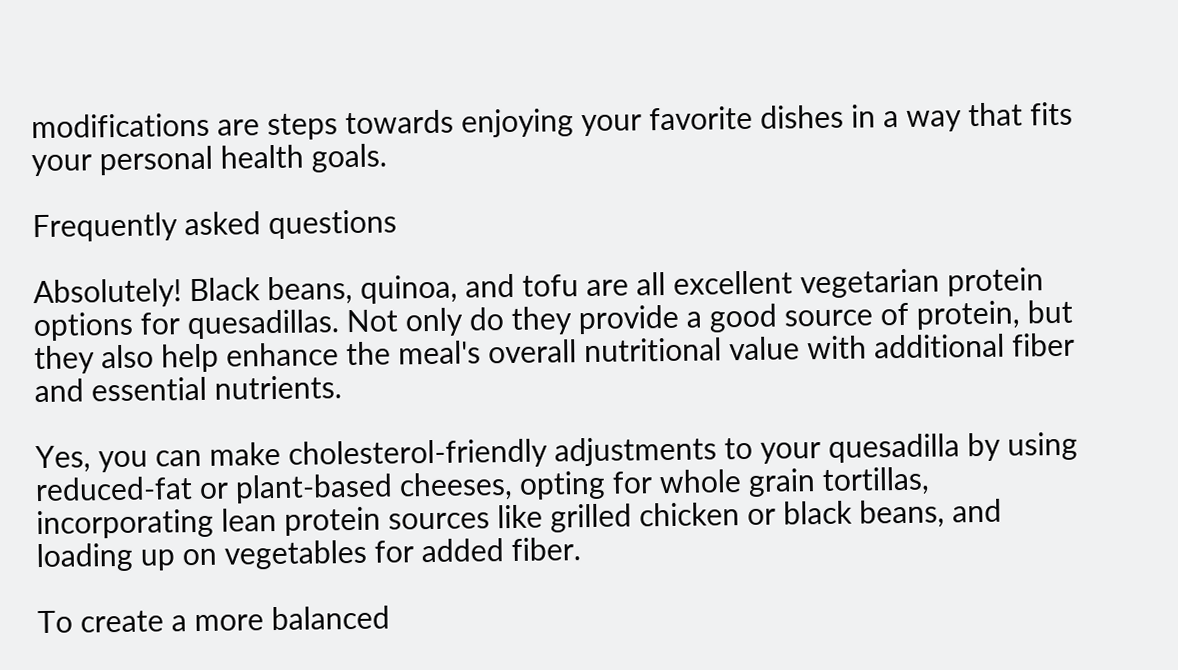modifications are steps towards enjoying your favorite dishes in a way that fits your personal health goals.

Frequently asked questions

Absolutely! Black beans, quinoa, and tofu are all excellent vegetarian protein options for quesadillas. Not only do they provide a good source of protein, but they also help enhance the meal's overall nutritional value with additional fiber and essential nutrients.

Yes, you can make cholesterol-friendly adjustments to your quesadilla by using reduced-fat or plant-based cheeses, opting for whole grain tortillas, incorporating lean protein sources like grilled chicken or black beans, and loading up on vegetables for added fiber.

To create a more balanced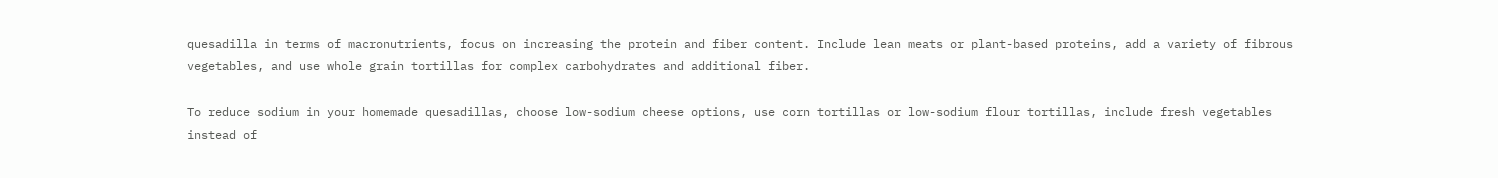quesadilla in terms of macronutrients, focus on increasing the protein and fiber content. Include lean meats or plant-based proteins, add a variety of fibrous vegetables, and use whole grain tortillas for complex carbohydrates and additional fiber.

To reduce sodium in your homemade quesadillas, choose low-sodium cheese options, use corn tortillas or low-sodium flour tortillas, include fresh vegetables instead of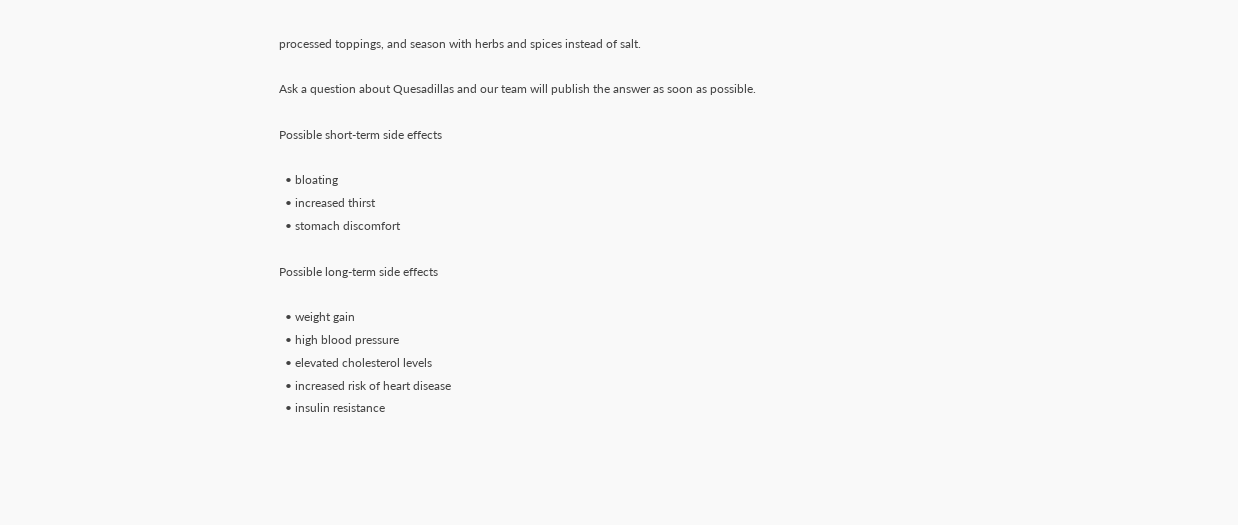processed toppings, and season with herbs and spices instead of salt.

Ask a question about Quesadillas and our team will publish the answer as soon as possible.

Possible short-term side effects

  • bloating
  • increased thirst
  • stomach discomfort

Possible long-term side effects

  • weight gain
  • high blood pressure
  • elevated cholesterol levels
  • increased risk of heart disease
  • insulin resistance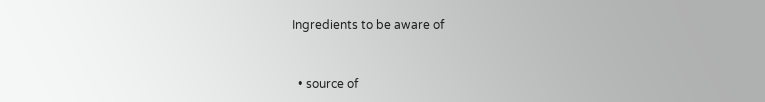Ingredients to be aware of


  • source of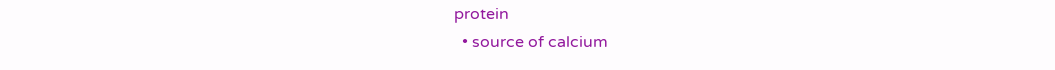protein
  • source of calcium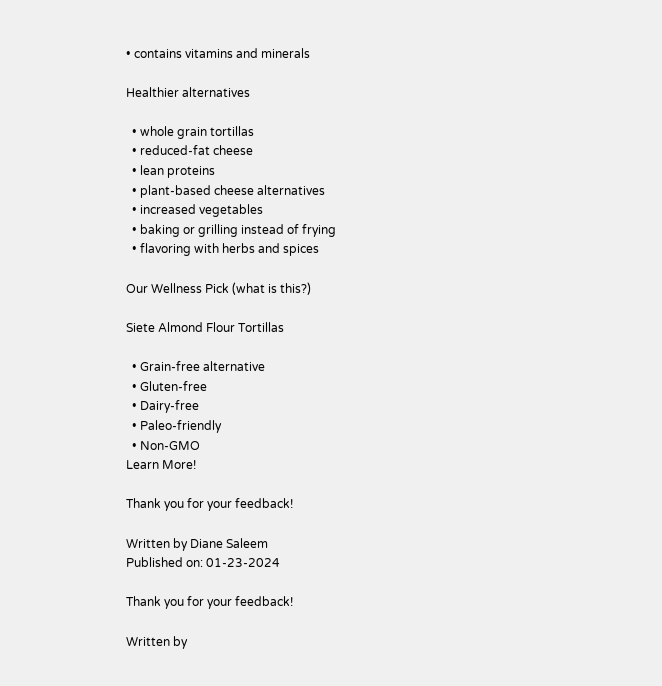• contains vitamins and minerals

Healthier alternatives

  • whole grain tortillas
  • reduced-fat cheese
  • lean proteins
  • plant-based cheese alternatives
  • increased vegetables
  • baking or grilling instead of frying
  • flavoring with herbs and spices

Our Wellness Pick (what is this?)

Siete Almond Flour Tortillas

  • Grain-free alternative
  • Gluten-free
  • Dairy-free
  • Paleo-friendly
  • Non-GMO
Learn More!

Thank you for your feedback!

Written by Diane Saleem
Published on: 01-23-2024

Thank you for your feedback!

Written by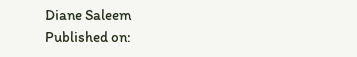Diane Saleem
Published on: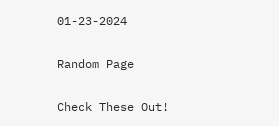01-23-2024

Random Page

Check These Out!